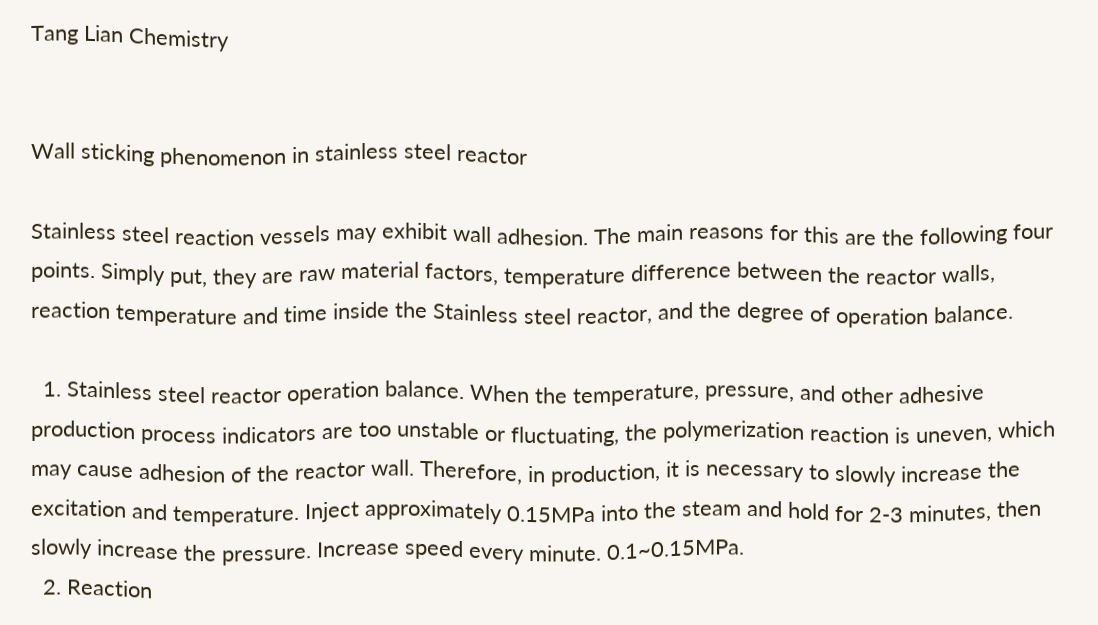Tang Lian Chemistry


Wall sticking phenomenon in stainless steel reactor

Stainless steel reaction vessels may exhibit wall adhesion. The main reasons for this are the following four points. Simply put, they are raw material factors, temperature difference between the reactor walls, reaction temperature and time inside the Stainless steel reactor, and the degree of operation balance.

  1. Stainless steel reactor operation balance. When the temperature, pressure, and other adhesive production process indicators are too unstable or fluctuating, the polymerization reaction is uneven, which may cause adhesion of the reactor wall. Therefore, in production, it is necessary to slowly increase the excitation and temperature. Inject approximately 0.15MPa into the steam and hold for 2-3 minutes, then slowly increase the pressure. Increase speed every minute. 0.1~0.15MPa.
  2. Reaction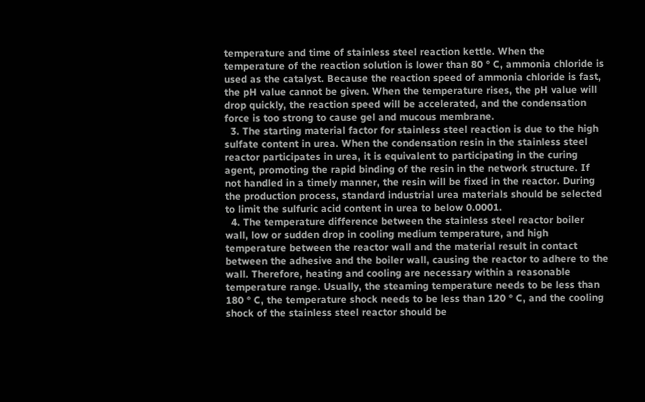temperature and time of stainless steel reaction kettle. When the temperature of the reaction solution is lower than 80 ° C, ammonia chloride is used as the catalyst. Because the reaction speed of ammonia chloride is fast, the pH value cannot be given. When the temperature rises, the pH value will drop quickly, the reaction speed will be accelerated, and the condensation force is too strong to cause gel and mucous membrane.
  3. The starting material factor for stainless steel reaction is due to the high sulfate content in urea. When the condensation resin in the stainless steel reactor participates in urea, it is equivalent to participating in the curing agent, promoting the rapid binding of the resin in the network structure. If not handled in a timely manner, the resin will be fixed in the reactor. During the production process, standard industrial urea materials should be selected to limit the sulfuric acid content in urea to below 0.0001.
  4. The temperature difference between the stainless steel reactor boiler wall, low or sudden drop in cooling medium temperature, and high temperature between the reactor wall and the material result in contact between the adhesive and the boiler wall, causing the reactor to adhere to the wall. Therefore, heating and cooling are necessary within a reasonable temperature range. Usually, the steaming temperature needs to be less than 180 ° C, the temperature shock needs to be less than 120 ° C, and the cooling shock of the stainless steel reactor should be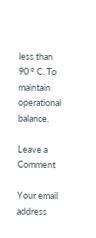less than 90 ° C. To maintain operational balance.

Leave a Comment

Your email address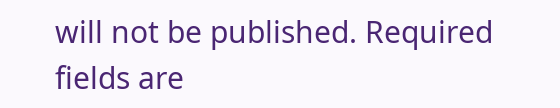will not be published. Required fields are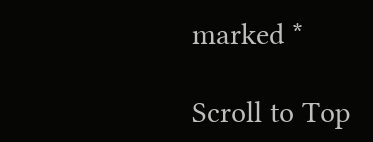marked *

Scroll to Top